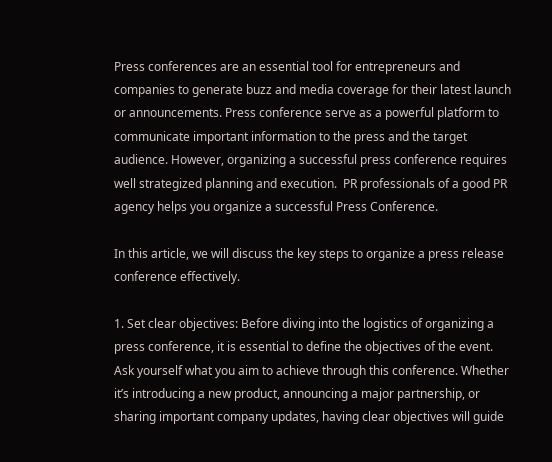Press conferences are an essential tool for entrepreneurs and companies to generate buzz and media coverage for their latest launch or announcements. Press conference serve as a powerful platform to communicate important information to the press and the target audience. However, organizing a successful press conference requires well strategized planning and execution.  PR professionals of a good PR agency helps you organize a successful Press Conference.

In this article, we will discuss the key steps to organize a press release conference effectively.

1. Set clear objectives: Before diving into the logistics of organizing a press conference, it is essential to define the objectives of the event. Ask yourself what you aim to achieve through this conference. Whether it’s introducing a new product, announcing a major partnership, or sharing important company updates, having clear objectives will guide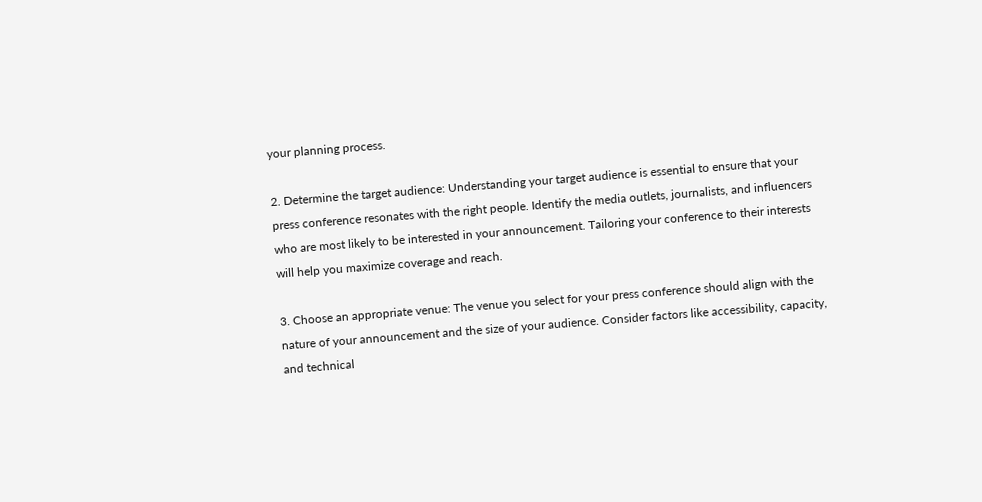your planning process.

2. Determine the target audience: Understanding your target audience is essential to ensure that your press conference resonates with the right people. Identify the media outlets, journalists, and influencers who are most likely to be interested in your announcement. Tailoring your conference to their interests will help you maximize coverage and reach.

3. Choose an appropriate venue: The venue you select for your press conference should align with the nature of your announcement and the size of your audience. Consider factors like accessibility, capacity, and technical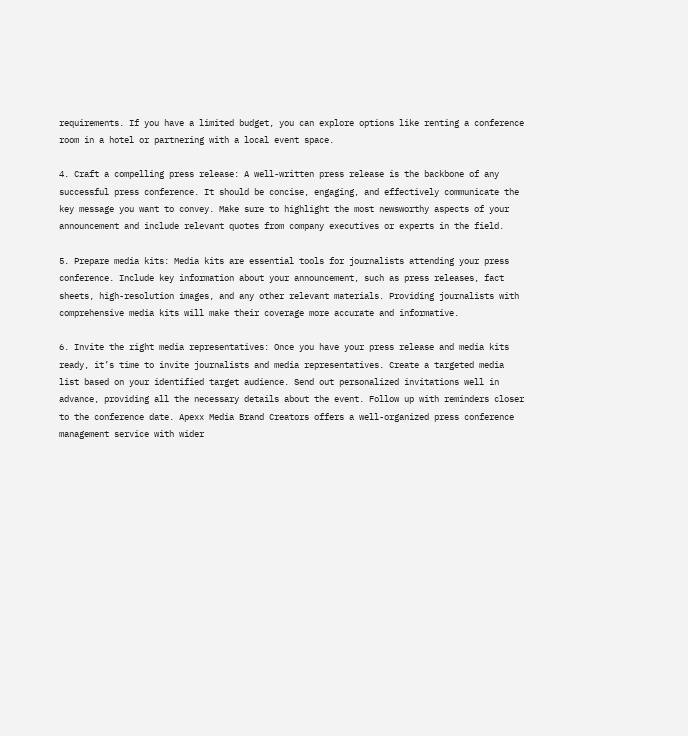requirements. If you have a limited budget, you can explore options like renting a conference room in a hotel or partnering with a local event space.

4. Craft a compelling press release: A well-written press release is the backbone of any successful press conference. It should be concise, engaging, and effectively communicate the key message you want to convey. Make sure to highlight the most newsworthy aspects of your announcement and include relevant quotes from company executives or experts in the field.

5. Prepare media kits: Media kits are essential tools for journalists attending your press conference. Include key information about your announcement, such as press releases, fact sheets, high-resolution images, and any other relevant materials. Providing journalists with comprehensive media kits will make their coverage more accurate and informative.

6. Invite the right media representatives: Once you have your press release and media kits ready, it’s time to invite journalists and media representatives. Create a targeted media list based on your identified target audience. Send out personalized invitations well in advance, providing all the necessary details about the event. Follow up with reminders closer to the conference date. Apexx Media Brand Creators offers a well-organized press conference management service with wider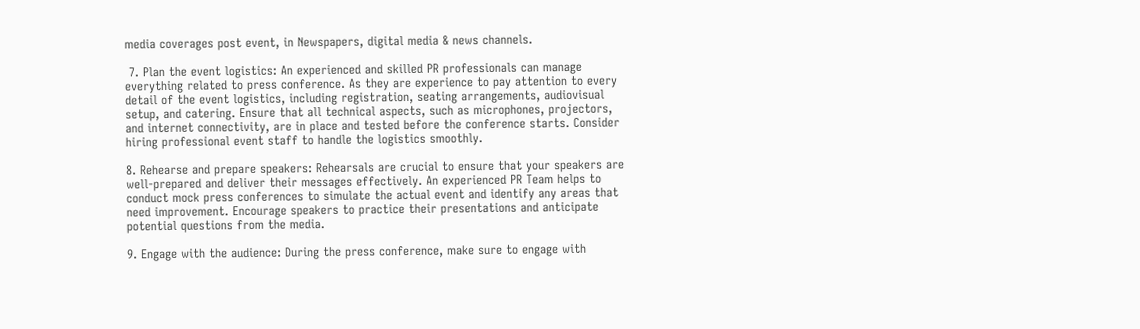media coverages post event, in Newspapers, digital media & news channels.

 7. Plan the event logistics: An experienced and skilled PR professionals can manage everything related to press conference. As they are experience to pay attention to every detail of the event logistics, including registration, seating arrangements, audiovisual setup, and catering. Ensure that all technical aspects, such as microphones, projectors, and internet connectivity, are in place and tested before the conference starts. Consider hiring professional event staff to handle the logistics smoothly.

8. Rehearse and prepare speakers: Rehearsals are crucial to ensure that your speakers are well-prepared and deliver their messages effectively. An experienced PR Team helps to conduct mock press conferences to simulate the actual event and identify any areas that need improvement. Encourage speakers to practice their presentations and anticipate potential questions from the media.

9. Engage with the audience: During the press conference, make sure to engage with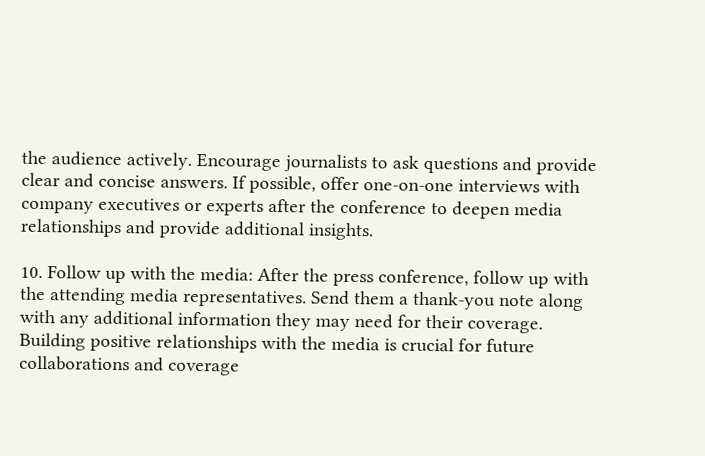the audience actively. Encourage journalists to ask questions and provide clear and concise answers. If possible, offer one-on-one interviews with company executives or experts after the conference to deepen media relationships and provide additional insights.

10. Follow up with the media: After the press conference, follow up with the attending media representatives. Send them a thank-you note along with any additional information they may need for their coverage. Building positive relationships with the media is crucial for future collaborations and coverage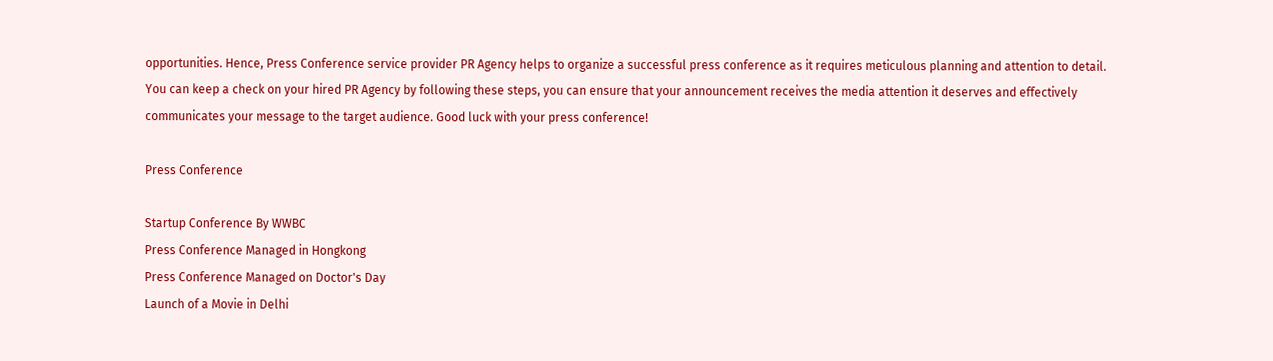opportunities. Hence, Press Conference service provider PR Agency helps to organize a successful press conference as it requires meticulous planning and attention to detail. You can keep a check on your hired PR Agency by following these steps, you can ensure that your announcement receives the media attention it deserves and effectively communicates your message to the target audience. Good luck with your press conference!

Press Conference

Startup Conference By WWBC
Press Conference Managed in Hongkong
Press Conference Managed on Doctor's Day
Launch of a Movie in Delhi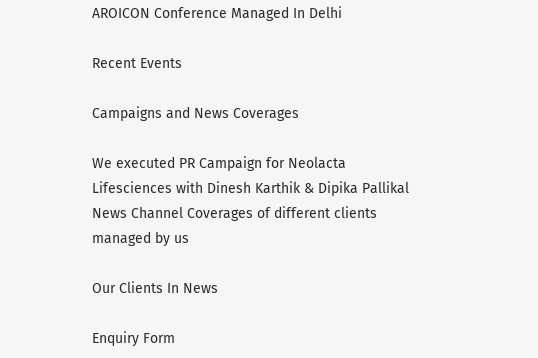AROICON Conference Managed In Delhi

Recent Events

Campaigns and News Coverages

We executed PR Campaign for Neolacta Lifesciences with Dinesh Karthik & Dipika Pallikal
News Channel Coverages of different clients managed by us

Our Clients In News

Enquiry Form